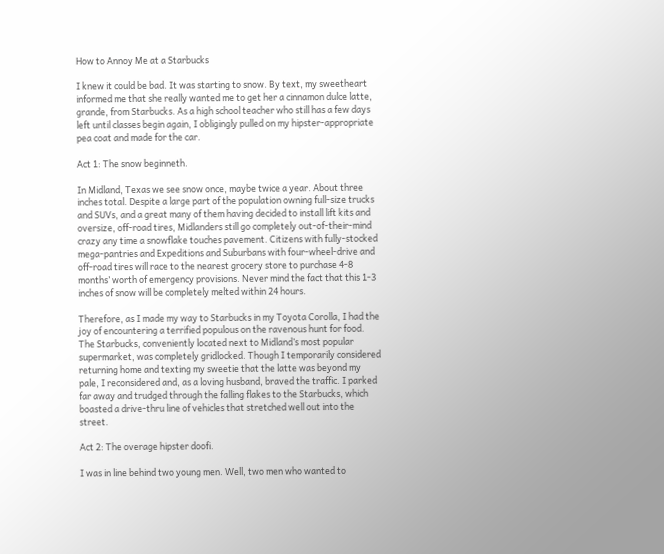How to Annoy Me at a Starbucks

I knew it could be bad. It was starting to snow. By text, my sweetheart informed me that she really wanted me to get her a cinnamon dulce latte, grande, from Starbucks. As a high school teacher who still has a few days left until classes begin again, I obligingly pulled on my hipster-appropriate pea coat and made for the car.

Act 1: The snow beginneth.

In Midland, Texas we see snow once, maybe twice a year. About three inches total. Despite a large part of the population owning full-size trucks and SUVs, and a great many of them having decided to install lift kits and oversize, off-road tires, Midlanders still go completely out-of-their-mind crazy any time a snowflake touches pavement. Citizens with fully-stocked mega-pantries and Expeditions and Suburbans with four-wheel-drive and off-road tires will race to the nearest grocery store to purchase 4-8 months’ worth of emergency provisions. Never mind the fact that this 1-3 inches of snow will be completely melted within 24 hours.

Therefore, as I made my way to Starbucks in my Toyota Corolla, I had the joy of encountering a terrified populous on the ravenous hunt for food. The Starbucks, conveniently located next to Midland’s most popular supermarket, was completely gridlocked. Though I temporarily considered returning home and texting my sweetie that the latte was beyond my pale, I reconsidered and, as a loving husband, braved the traffic. I parked far away and trudged through the falling flakes to the Starbucks, which boasted a drive-thru line of vehicles that stretched well out into the street.

Act 2: The overage hipster doofi.

I was in line behind two young men. Well, two men who wanted to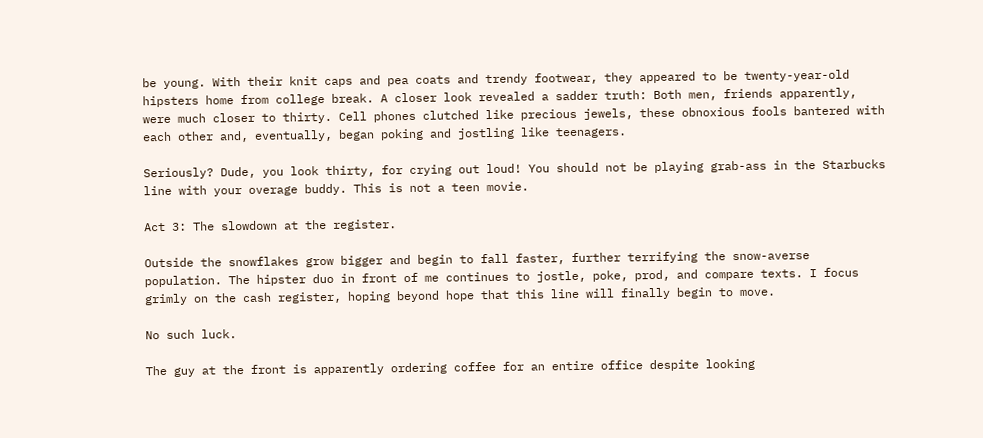be young. With their knit caps and pea coats and trendy footwear, they appeared to be twenty-year-old hipsters home from college break. A closer look revealed a sadder truth: Both men, friends apparently, were much closer to thirty. Cell phones clutched like precious jewels, these obnoxious fools bantered with each other and, eventually, began poking and jostling like teenagers.

Seriously? Dude, you look thirty, for crying out loud! You should not be playing grab-ass in the Starbucks line with your overage buddy. This is not a teen movie.

Act 3: The slowdown at the register.

Outside the snowflakes grow bigger and begin to fall faster, further terrifying the snow-averse population. The hipster duo in front of me continues to jostle, poke, prod, and compare texts. I focus grimly on the cash register, hoping beyond hope that this line will finally begin to move.

No such luck.

The guy at the front is apparently ordering coffee for an entire office despite looking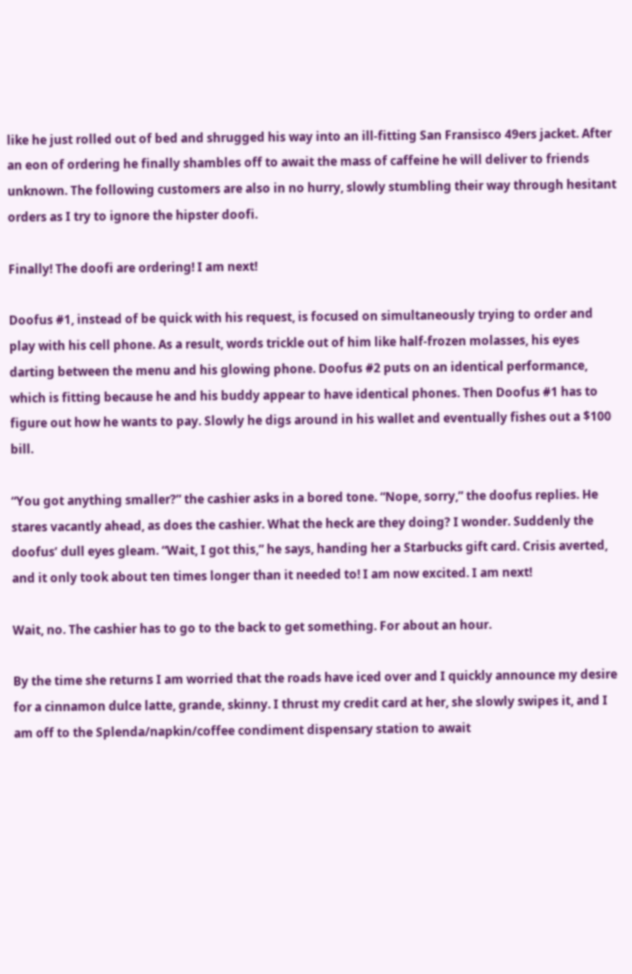like he just rolled out of bed and shrugged his way into an ill-fitting San Fransisco 49ers jacket. After an eon of ordering he finally shambles off to await the mass of caffeine he will deliver to friends unknown. The following customers are also in no hurry, slowly stumbling their way through hesitant orders as I try to ignore the hipster doofi.

Finally! The doofi are ordering! I am next!

Doofus #1, instead of be quick with his request, is focused on simultaneously trying to order and play with his cell phone. As a result, words trickle out of him like half-frozen molasses, his eyes darting between the menu and his glowing phone. Doofus #2 puts on an identical performance, which is fitting because he and his buddy appear to have identical phones. Then Doofus #1 has to figure out how he wants to pay. Slowly he digs around in his wallet and eventually fishes out a $100 bill.

“You got anything smaller?” the cashier asks in a bored tone. “Nope, sorry,” the doofus replies. He stares vacantly ahead, as does the cashier. What the heck are they doing? I wonder. Suddenly the doofus’ dull eyes gleam. “Wait, I got this,” he says, handing her a Starbucks gift card. Crisis averted, and it only took about ten times longer than it needed to! I am now excited. I am next!

Wait, no. The cashier has to go to the back to get something. For about an hour.

By the time she returns I am worried that the roads have iced over and I quickly announce my desire for a cinnamon dulce latte, grande, skinny. I thrust my credit card at her, she slowly swipes it, and I am off to the Splenda/napkin/coffee condiment dispensary station to await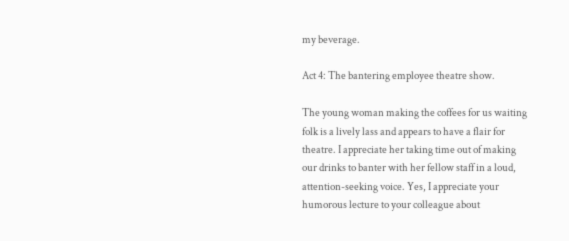my beverage.

Act 4: The bantering employee theatre show.

The young woman making the coffees for us waiting folk is a lively lass and appears to have a flair for theatre. I appreciate her taking time out of making our drinks to banter with her fellow staff in a loud, attention-seeking voice. Yes, I appreciate your humorous lecture to your colleague about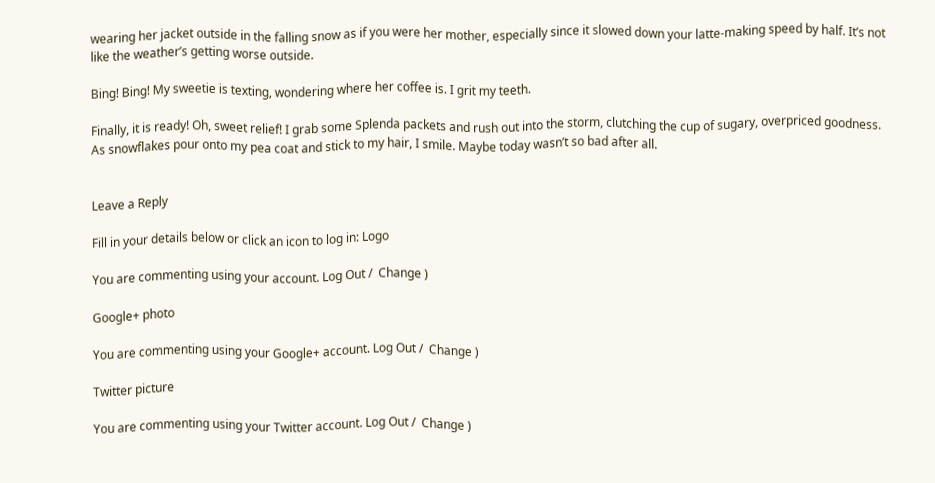wearing her jacket outside in the falling snow as if you were her mother, especially since it slowed down your latte-making speed by half. It’s not like the weather’s getting worse outside.

Bing! Bing! My sweetie is texting, wondering where her coffee is. I grit my teeth.

Finally, it is ready! Oh, sweet relief! I grab some Splenda packets and rush out into the storm, clutching the cup of sugary, overpriced goodness. As snowflakes pour onto my pea coat and stick to my hair, I smile. Maybe today wasn’t so bad after all.


Leave a Reply

Fill in your details below or click an icon to log in: Logo

You are commenting using your account. Log Out /  Change )

Google+ photo

You are commenting using your Google+ account. Log Out /  Change )

Twitter picture

You are commenting using your Twitter account. Log Out /  Change )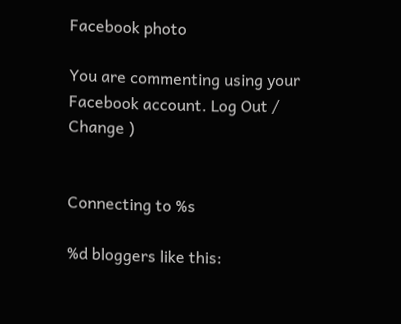Facebook photo

You are commenting using your Facebook account. Log Out /  Change )


Connecting to %s

%d bloggers like this: